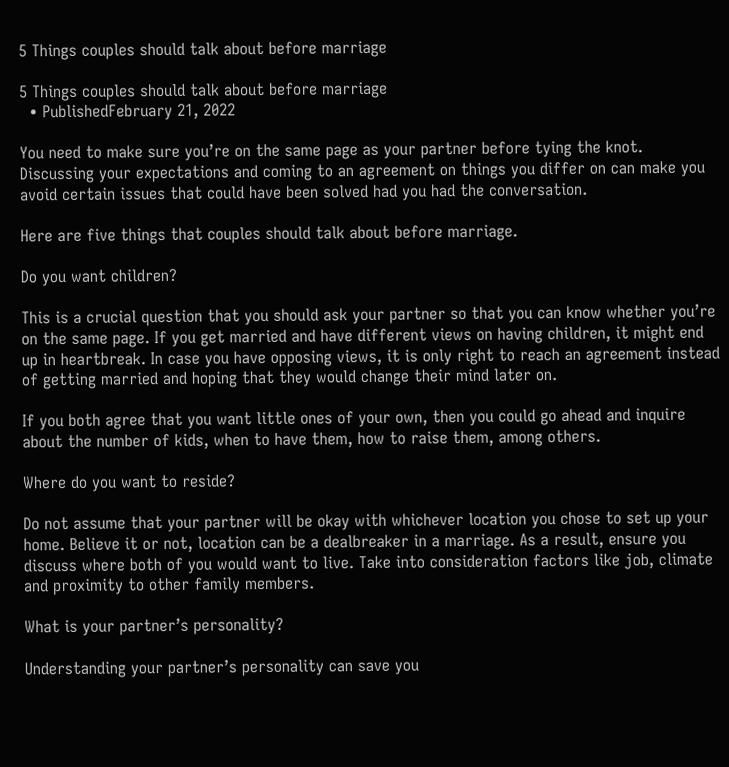5 Things couples should talk about before marriage

5 Things couples should talk about before marriage
  • PublishedFebruary 21, 2022

You need to make sure you’re on the same page as your partner before tying the knot. Discussing your expectations and coming to an agreement on things you differ on can make you avoid certain issues that could have been solved had you had the conversation.

Here are five things that couples should talk about before marriage.

Do you want children?

This is a crucial question that you should ask your partner so that you can know whether you’re on the same page. If you get married and have different views on having children, it might end up in heartbreak. In case you have opposing views, it is only right to reach an agreement instead of getting married and hoping that they would change their mind later on.

If you both agree that you want little ones of your own, then you could go ahead and inquire about the number of kids, when to have them, how to raise them, among others.

Where do you want to reside?

Do not assume that your partner will be okay with whichever location you chose to set up your home. Believe it or not, location can be a dealbreaker in a marriage. As a result, ensure you discuss where both of you would want to live. Take into consideration factors like job, climate and proximity to other family members.

What is your partner’s personality?

Understanding your partner’s personality can save you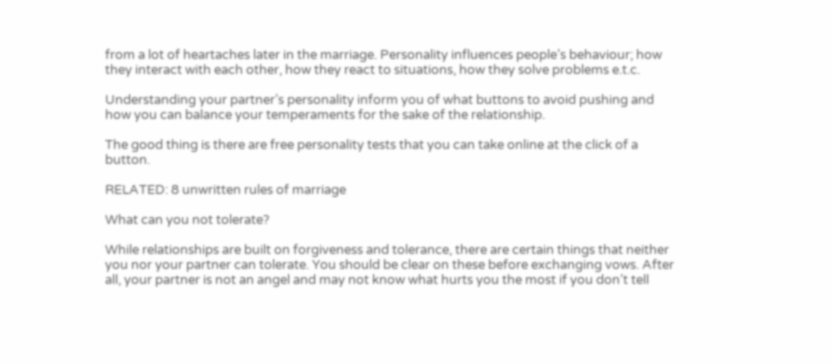from a lot of heartaches later in the marriage. Personality influences people’s behaviour; how they interact with each other, how they react to situations, how they solve problems e.t.c.

Understanding your partner’s personality inform you of what buttons to avoid pushing and how you can balance your temperaments for the sake of the relationship.

The good thing is there are free personality tests that you can take online at the click of a button.

RELATED: 8 unwritten rules of marriage

What can you not tolerate?

While relationships are built on forgiveness and tolerance, there are certain things that neither you nor your partner can tolerate. You should be clear on these before exchanging vows. After all, your partner is not an angel and may not know what hurts you the most if you don’t tell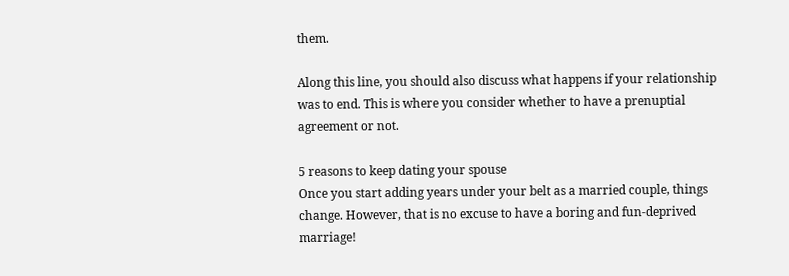them.

Along this line, you should also discuss what happens if your relationship was to end. This is where you consider whether to have a prenuptial agreement or not.

5 reasons to keep dating your spouse
Once you start adding years under your belt as a married couple, things change. However, that is no excuse to have a boring and fun-deprived marriage!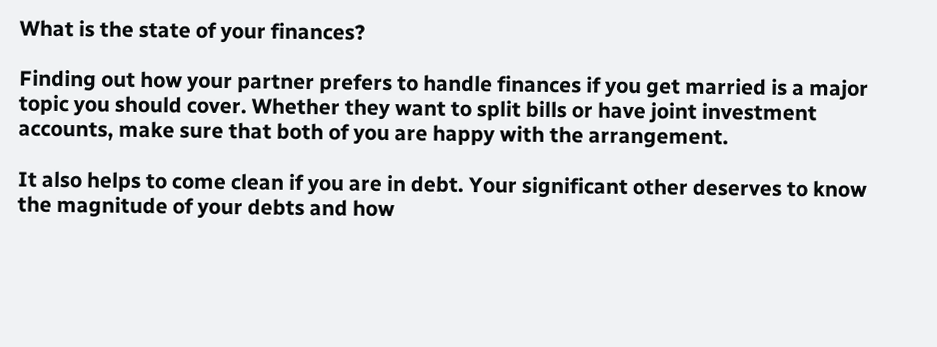What is the state of your finances?

Finding out how your partner prefers to handle finances if you get married is a major topic you should cover. Whether they want to split bills or have joint investment accounts, make sure that both of you are happy with the arrangement.

It also helps to come clean if you are in debt. Your significant other deserves to know the magnitude of your debts and how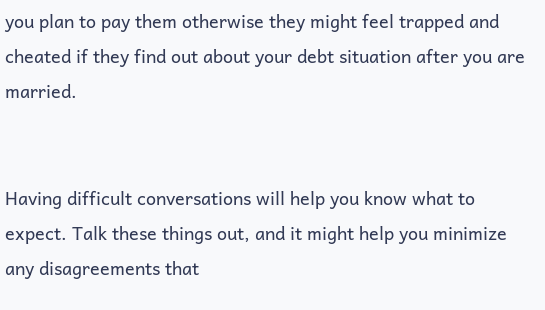you plan to pay them otherwise they might feel trapped and cheated if they find out about your debt situation after you are married.


Having difficult conversations will help you know what to expect. Talk these things out, and it might help you minimize any disagreements that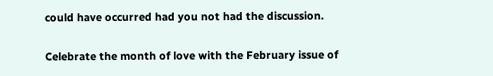could have occurred had you not had the discussion.

Celebrate the month of love with the February issue of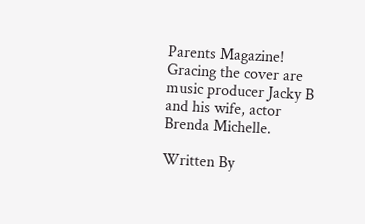Parents Magazine!
Gracing the cover are music producer Jacky B and his wife, actor Brenda Michelle.

Written By